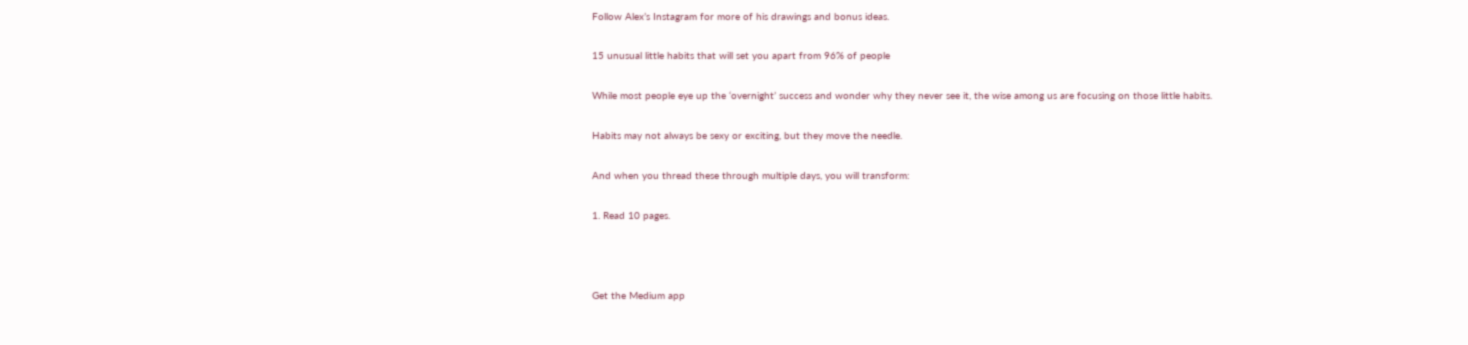Follow Alex’s Instagram for more of his drawings and bonus ideas.

15 unusual little habits that will set you apart from 96% of people

While most people eye up the ‘overnight’ success and wonder why they never see it, the wise among us are focusing on those little habits.

Habits may not always be sexy or exciting, but they move the needle.

And when you thread these through multiple days, you will transform:

1. Read 10 pages.



Get the Medium app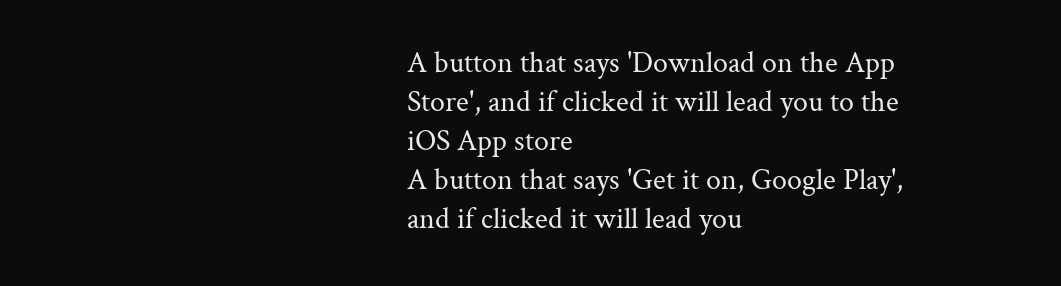A button that says 'Download on the App Store', and if clicked it will lead you to the iOS App store
A button that says 'Get it on, Google Play', and if clicked it will lead you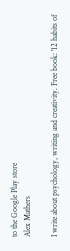to the Google Play store
Alex Mathers

I write about psychology, writing and creativity. Free book: '12 habits of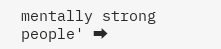mentally strong people' ⮕